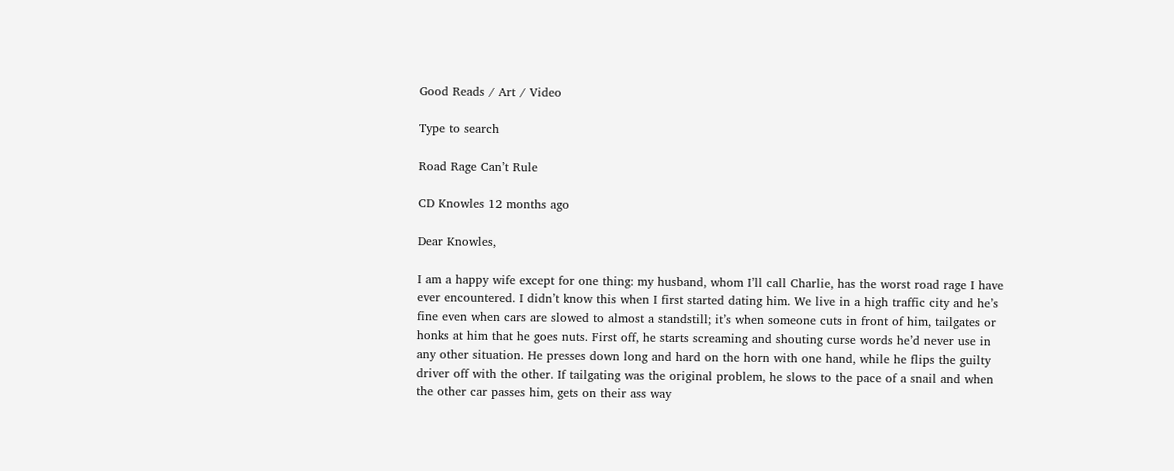Good Reads / Art / Video

Type to search

Road Rage Can’t Rule

CD Knowles 12 months ago

Dear Knowles,

I am a happy wife except for one thing: my husband, whom I’ll call Charlie, has the worst road rage I have ever encountered. I didn’t know this when I first started dating him. We live in a high traffic city and he’s fine even when cars are slowed to almost a standstill; it’s when someone cuts in front of him, tailgates or honks at him that he goes nuts. First off, he starts screaming and shouting curse words he’d never use in any other situation. He presses down long and hard on the horn with one hand, while he flips the guilty driver off with the other. If tailgating was the original problem, he slows to the pace of a snail and when the other car passes him, gets on their ass way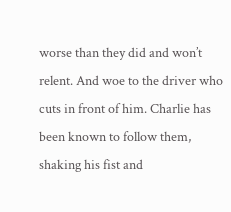worse than they did and won’t relent. And woe to the driver who cuts in front of him. Charlie has been known to follow them, shaking his fist and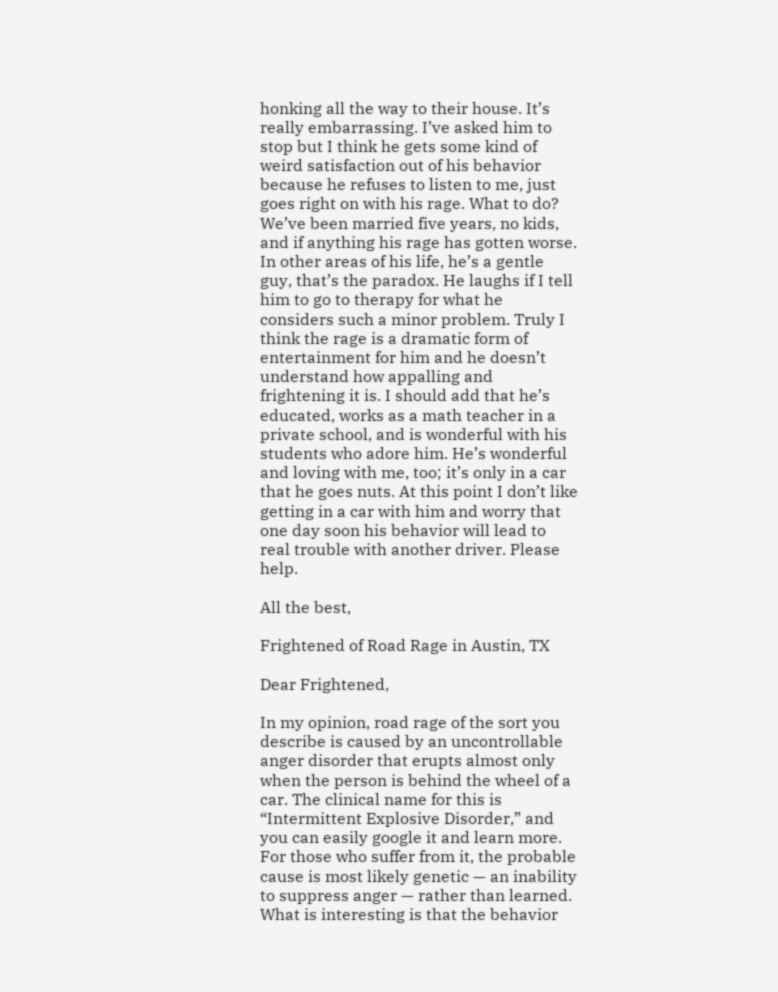honking all the way to their house. It’s really embarrassing. I’ve asked him to stop but I think he gets some kind of weird satisfaction out of his behavior because he refuses to listen to me, just goes right on with his rage. What to do? We’ve been married five years, no kids, and if anything his rage has gotten worse. In other areas of his life, he’s a gentle guy, that’s the paradox. He laughs if I tell him to go to therapy for what he considers such a minor problem. Truly I think the rage is a dramatic form of entertainment for him and he doesn’t understand how appalling and frightening it is. I should add that he’s educated, works as a math teacher in a private school, and is wonderful with his students who adore him. He’s wonderful and loving with me, too; it’s only in a car that he goes nuts. At this point I don’t like getting in a car with him and worry that one day soon his behavior will lead to real trouble with another driver. Please help.

All the best,

Frightened of Road Rage in Austin, TX

Dear Frightened,

In my opinion, road rage of the sort you describe is caused by an uncontrollable anger disorder that erupts almost only when the person is behind the wheel of a car. The clinical name for this is “Intermittent Explosive Disorder,” and you can easily google it and learn more. For those who suffer from it, the probable cause is most likely genetic — an inability to suppress anger — rather than learned. What is interesting is that the behavior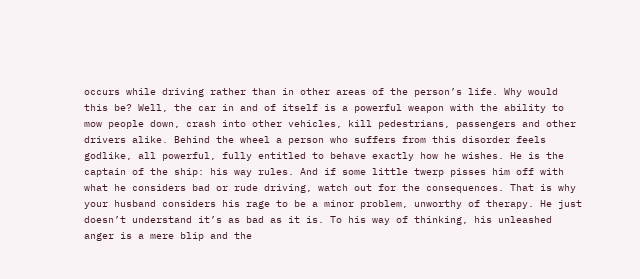occurs while driving rather than in other areas of the person’s life. Why would this be? Well, the car in and of itself is a powerful weapon with the ability to mow people down, crash into other vehicles, kill pedestrians, passengers and other drivers alike. Behind the wheel a person who suffers from this disorder feels godlike, all powerful, fully entitled to behave exactly how he wishes. He is the captain of the ship: his way rules. And if some little twerp pisses him off with what he considers bad or rude driving, watch out for the consequences. That is why your husband considers his rage to be a minor problem, unworthy of therapy. He just doesn’t understand it’s as bad as it is. To his way of thinking, his unleashed anger is a mere blip and the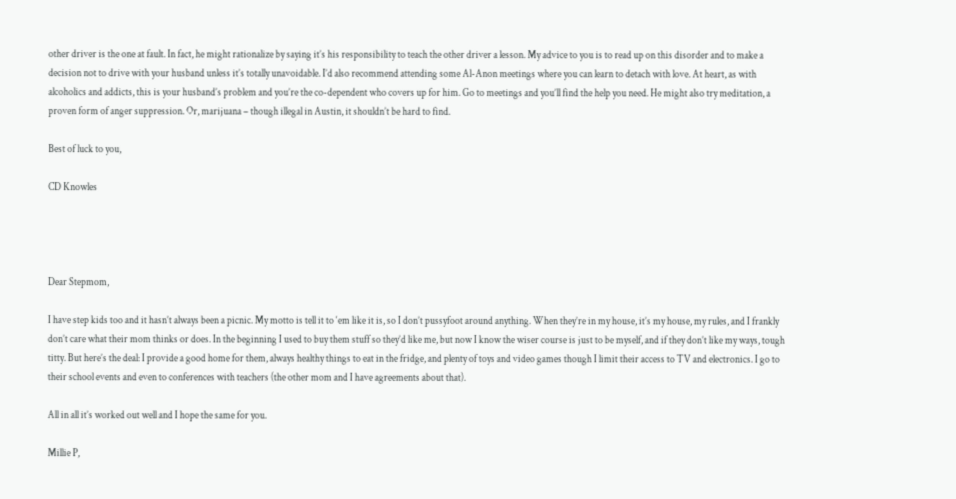other driver is the one at fault. In fact, he might rationalize by saying it’s his responsibility to teach the other driver a lesson. My advice to you is to read up on this disorder and to make a decision not to drive with your husband unless it’s totally unavoidable. I’d also recommend attending some Al-Anon meetings where you can learn to detach with love. At heart, as with alcoholics and addicts, this is your husband’s problem and you’re the co-dependent who covers up for him. Go to meetings and you’ll find the help you need. He might also try meditation, a proven form of anger suppression. Or, marijuana – though illegal in Austin, it shouldn’t be hard to find.

Best of luck to you,

CD Knowles




Dear Stepmom,

I have step kids too and it hasn’t always been a picnic. My motto is tell it to ‘em like it is, so I don’t pussyfoot around anything. When they’re in my house, it’s my house, my rules, and I frankly don’t care what their mom thinks or does. In the beginning I used to buy them stuff so they’d like me, but now I know the wiser course is just to be myself, and if they don’t like my ways, tough titty. But here’s the deal: I provide a good home for them, always healthy things to eat in the fridge, and plenty of toys and video games though I limit their access to TV and electronics. I go to their school events and even to conferences with teachers (the other mom and I have agreements about that).

All in all it’s worked out well and I hope the same for you.

Millie P,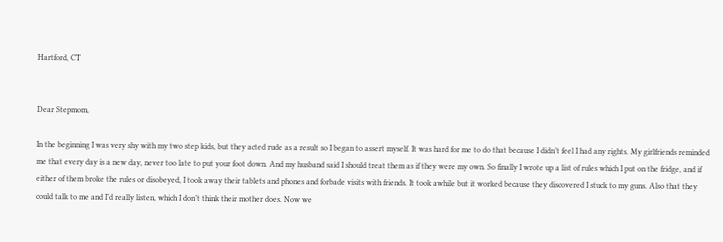Hartford, CT


Dear Stepmom,

In the beginning I was very shy with my two step kids, but they acted rude as a result so I began to assert myself. It was hard for me to do that because I didn’t feel I had any rights. My girlfriends reminded me that every day is a new day, never too late to put your foot down. And my husband said I should treat them as if they were my own. So finally I wrote up a list of rules which I put on the fridge, and if either of them broke the rules or disobeyed, I took away their tablets and phones and forbade visits with friends. It took awhile but it worked because they discovered I stuck to my guns. Also that they could talk to me and I’d really listen, which I don’t think their mother does. Now we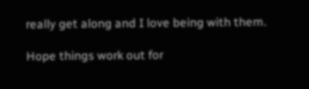really get along and I love being with them.

Hope things work out for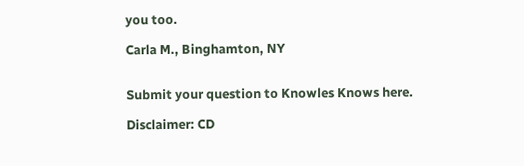you too.

Carla M., Binghamton, NY


Submit your question to Knowles Knows here.

Disclaimer: CD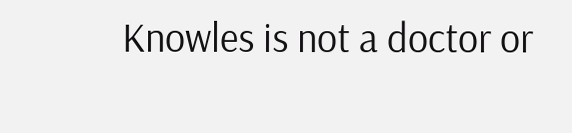Knowles is not a doctor or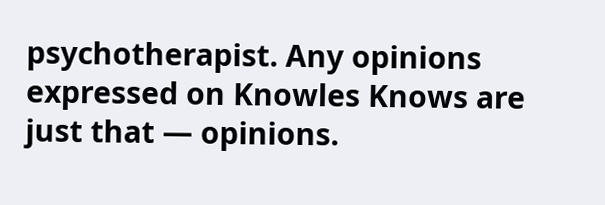psychotherapist. Any opinions expressed on Knowles Knows are just that — opinions.